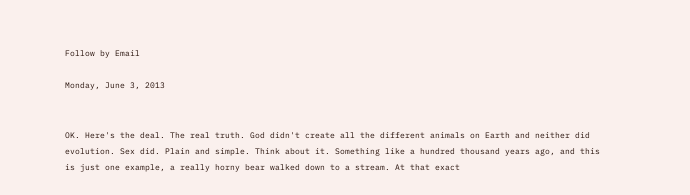Follow by Email

Monday, June 3, 2013


OK. Here's the deal. The real truth. God didn't create all the different animals on Earth and neither did evolution. Sex did. Plain and simple. Think about it. Something like a hundred thousand years ago, and this is just one example, a really horny bear walked down to a stream. At that exact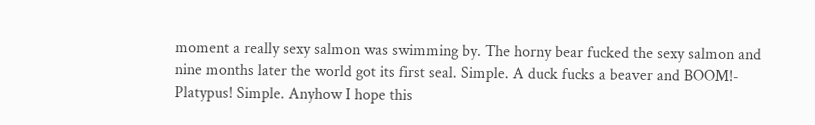moment a really sexy salmon was swimming by. The horny bear fucked the sexy salmon and nine months later the world got its first seal. Simple. A duck fucks a beaver and BOOM!- Platypus! Simple. Anyhow I hope this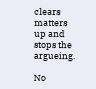clears matters up and stops the argueing.

No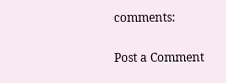comments:

Post a Comment